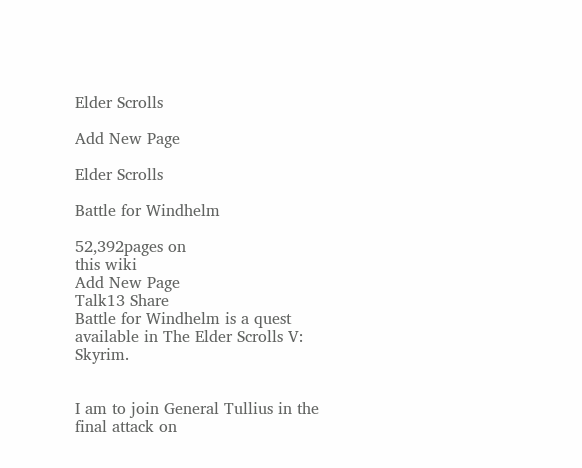Elder Scrolls

Add New Page

Elder Scrolls

Battle for Windhelm

52,392pages on
this wiki
Add New Page
Talk13 Share
Battle for Windhelm is a quest available in The Elder Scrolls V: Skyrim.


I am to join General Tullius in the final attack on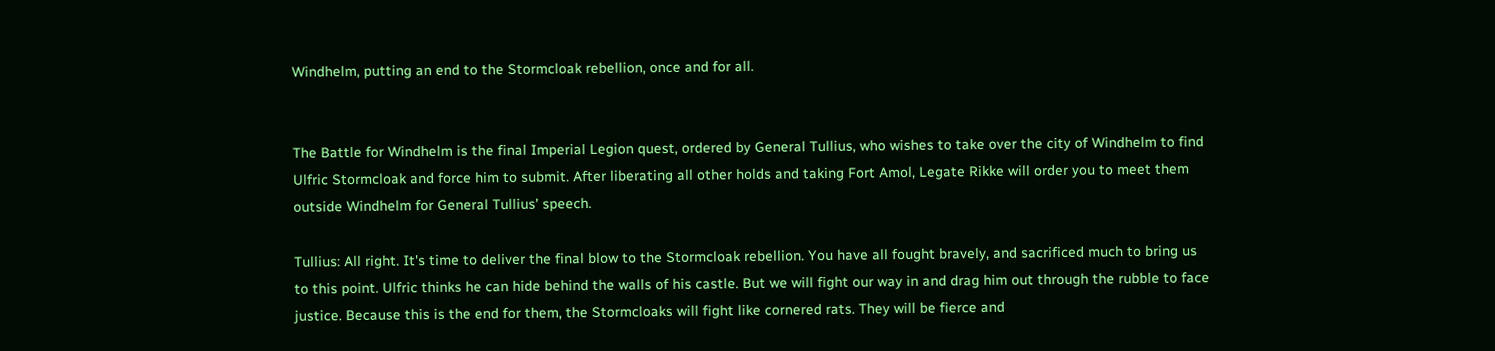Windhelm, putting an end to the Stormcloak rebellion, once and for all.


The Battle for Windhelm is the final Imperial Legion quest, ordered by General Tullius, who wishes to take over the city of Windhelm to find Ulfric Stormcloak and force him to submit. After liberating all other holds and taking Fort Amol, Legate Rikke will order you to meet them outside Windhelm for General Tullius' speech.

Tullius: All right. It's time to deliver the final blow to the Stormcloak rebellion. You have all fought bravely, and sacrificed much to bring us to this point. Ulfric thinks he can hide behind the walls of his castle. But we will fight our way in and drag him out through the rubble to face justice. Because this is the end for them, the Stormcloaks will fight like cornered rats. They will be fierce and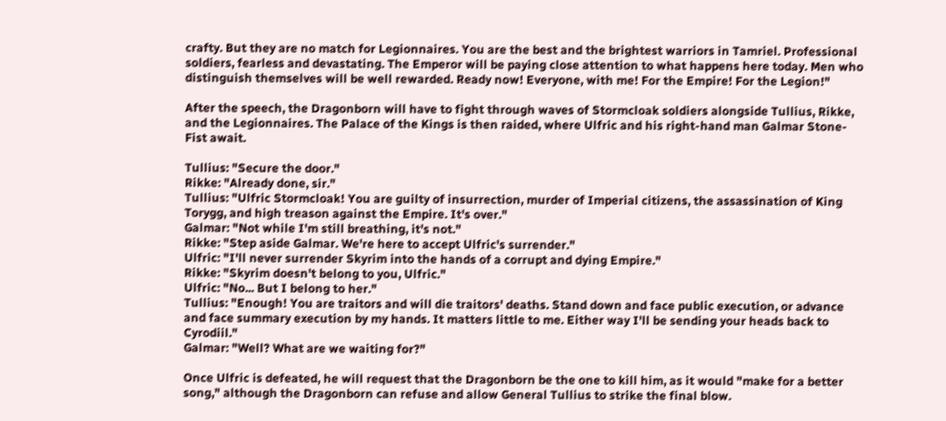crafty. But they are no match for Legionnaires. You are the best and the brightest warriors in Tamriel. Professional soldiers, fearless and devastating. The Emperor will be paying close attention to what happens here today. Men who distinguish themselves will be well rewarded. Ready now! Everyone, with me! For the Empire! For the Legion!"

After the speech, the Dragonborn will have to fight through waves of Stormcloak soldiers alongside Tullius, Rikke, and the Legionnaires. The Palace of the Kings is then raided, where Ulfric and his right-hand man Galmar Stone-Fist await.

Tullius: "Secure the door."
Rikke: "Already done, sir."
Tullius: "Ulfric Stormcloak! You are guilty of insurrection, murder of Imperial citizens, the assassination of King Torygg, and high treason against the Empire. It's over."
Galmar: "Not while I'm still breathing, it's not."
Rikke: "Step aside Galmar. We're here to accept Ulfric's surrender."
Ulfric: "I'll never surrender Skyrim into the hands of a corrupt and dying Empire."
Rikke: "Skyrim doesn't belong to you, Ulfric."
Ulfric: "No... But I belong to her."
Tullius: "Enough! You are traitors and will die traitors' deaths. Stand down and face public execution, or advance and face summary execution by my hands. It matters little to me. Either way I'll be sending your heads back to Cyrodiil."
Galmar: "Well? What are we waiting for?"

Once Ulfric is defeated, he will request that the Dragonborn be the one to kill him, as it would "make for a better song," although the Dragonborn can refuse and allow General Tullius to strike the final blow.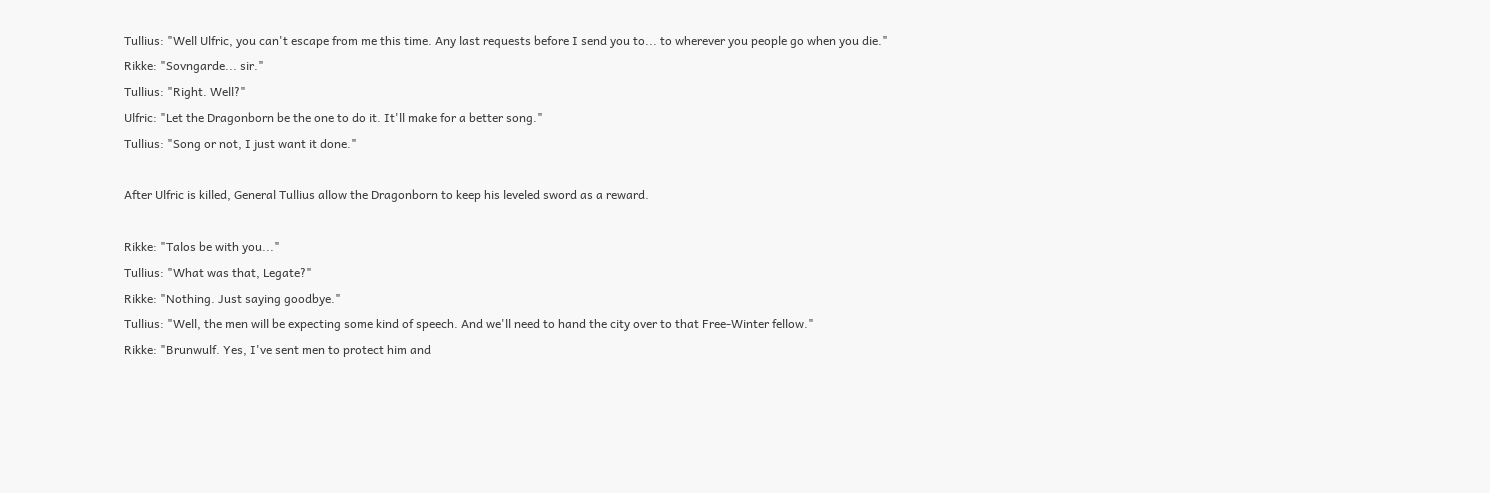Tullius: "Well Ulfric, you can't escape from me this time. Any last requests before I send you to... to wherever you people go when you die."
Rikke: "Sovngarde... sir."
Tullius: "Right. Well?"
Ulfric: "Let the Dragonborn be the one to do it. It'll make for a better song."
Tullius: "Song or not, I just want it done."

After Ulfric is killed, General Tullius allow the Dragonborn to keep his leveled sword as a reward.

Rikke: "Talos be with you..."
Tullius: "What was that, Legate?"
Rikke: "Nothing. Just saying goodbye."
Tullius: "Well, the men will be expecting some kind of speech. And we'll need to hand the city over to that Free-Winter fellow."
Rikke: "Brunwulf. Yes, I've sent men to protect him and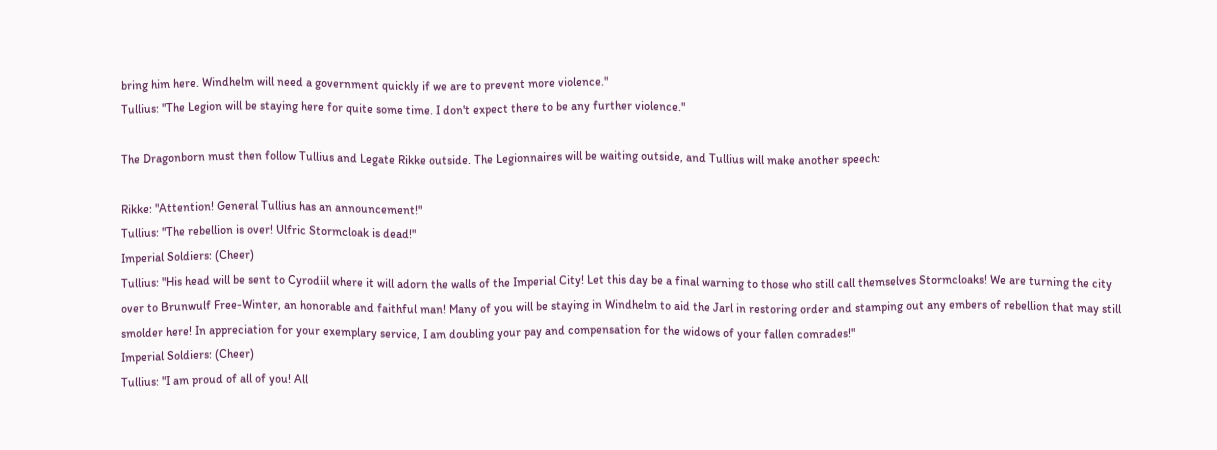bring him here. Windhelm will need a government quickly if we are to prevent more violence."
Tullius: "The Legion will be staying here for quite some time. I don't expect there to be any further violence."

The Dragonborn must then follow Tullius and Legate Rikke outside. The Legionnaires will be waiting outside, and Tullius will make another speech:

Rikke: "Attention! General Tullius has an announcement!"
Tullius: "The rebellion is over! Ulfric Stormcloak is dead!"
Imperial Soldiers: (Cheer)
Tullius: "His head will be sent to Cyrodiil where it will adorn the walls of the Imperial City! Let this day be a final warning to those who still call themselves Stormcloaks! We are turning the city over to Brunwulf Free-Winter, an honorable and faithful man! Many of you will be staying in Windhelm to aid the Jarl in restoring order and stamping out any embers of rebellion that may still smolder here! In appreciation for your exemplary service, I am doubling your pay and compensation for the widows of your fallen comrades!"
Imperial Soldiers: (Cheer)
Tullius: "I am proud of all of you! All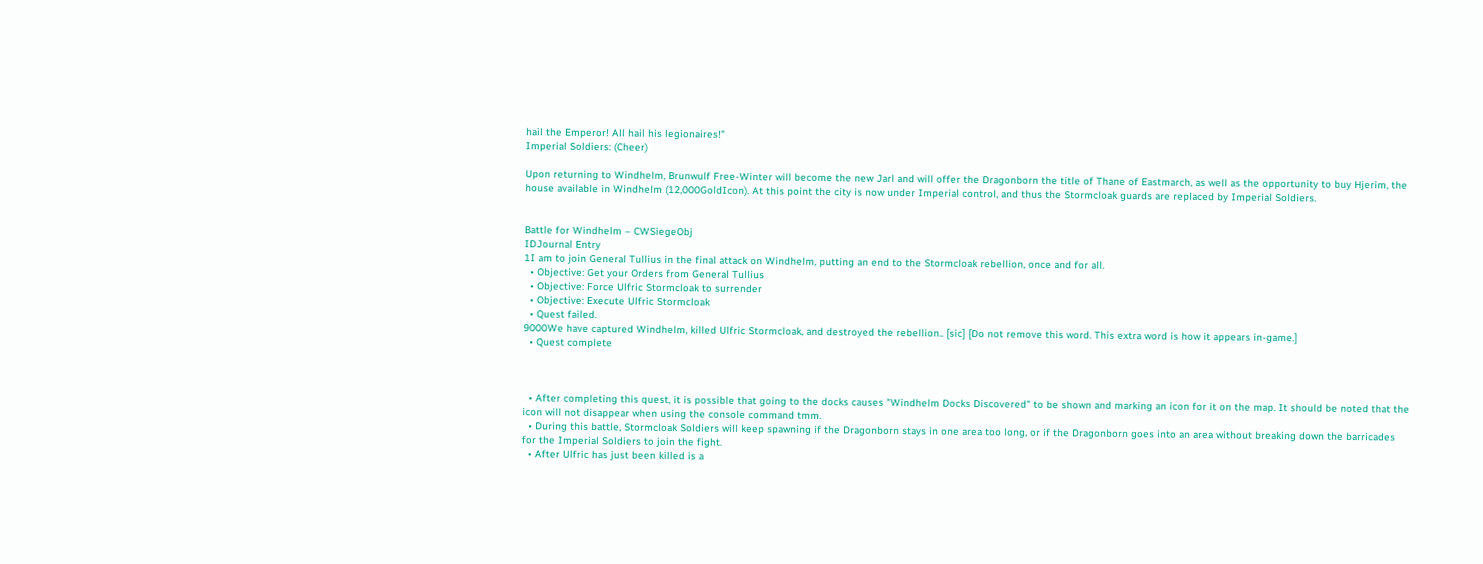hail the Emperor! All hail his legionaires!"
Imperial Soldiers: (Cheer)

Upon returning to Windhelm, Brunwulf Free-Winter will become the new Jarl and will offer the Dragonborn the title of Thane of Eastmarch, as well as the opportunity to buy Hjerim, the house available in Windhelm (12,000GoldIcon). At this point the city is now under Imperial control, and thus the Stormcloak guards are replaced by Imperial Soldiers.


Battle for Windhelm – CWSiegeObj
IDJournal Entry
1I am to join General Tullius in the final attack on Windhelm, putting an end to the Stormcloak rebellion, once and for all.
  • Objective: Get your Orders from General Tullius
  • Objective: Force Ulfric Stormcloak to surrender
  • Objective: Execute Ulfric Stormcloak
  • Quest failed.
9000We have captured Windhelm, killed Ulfric Stormcloak, and destroyed the rebellion.. [sic] [Do not remove this word. This extra word is how it appears in-game.]
  • Quest complete



  • After completing this quest, it is possible that going to the docks causes "Windhelm Docks Discovered" to be shown and marking an icon for it on the map. It should be noted that the icon will not disappear when using the console command tmm.
  • During this battle, Stormcloak Soldiers will keep spawning if the Dragonborn stays in one area too long, or if the Dragonborn goes into an area without breaking down the barricades for the Imperial Soldiers to join the fight.
  • After Ulfric has just been killed is a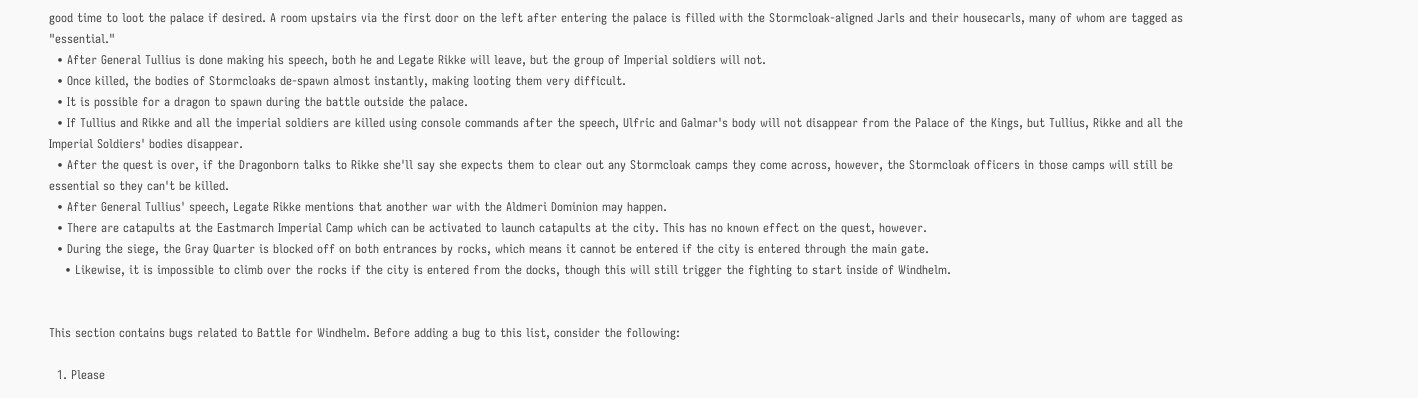good time to loot the palace if desired. A room upstairs via the first door on the left after entering the palace is filled with the Stormcloak-aligned Jarls and their housecarls, many of whom are tagged as "essential."
  • After General Tullius is done making his speech, both he and Legate Rikke will leave, but the group of Imperial soldiers will not.
  • Once killed, the bodies of Stormcloaks de-spawn almost instantly, making looting them very difficult.
  • It is possible for a dragon to spawn during the battle outside the palace.
  • If Tullius and Rikke and all the imperial soldiers are killed using console commands after the speech, Ulfric and Galmar's body will not disappear from the Palace of the Kings, but Tullius, Rikke and all the Imperial Soldiers' bodies disappear.
  • After the quest is over, if the Dragonborn talks to Rikke she'll say she expects them to clear out any Stormcloak camps they come across, however, the Stormcloak officers in those camps will still be essential so they can't be killed.
  • After General Tullius' speech, Legate Rikke mentions that another war with the Aldmeri Dominion may happen.
  • There are catapults at the Eastmarch Imperial Camp which can be activated to launch catapults at the city. This has no known effect on the quest, however.
  • During the siege, the Gray Quarter is blocked off on both entrances by rocks, which means it cannot be entered if the city is entered through the main gate.
    • Likewise, it is impossible to climb over the rocks if the city is entered from the docks, though this will still trigger the fighting to start inside of Windhelm.


This section contains bugs related to Battle for Windhelm. Before adding a bug to this list, consider the following:

  1. Please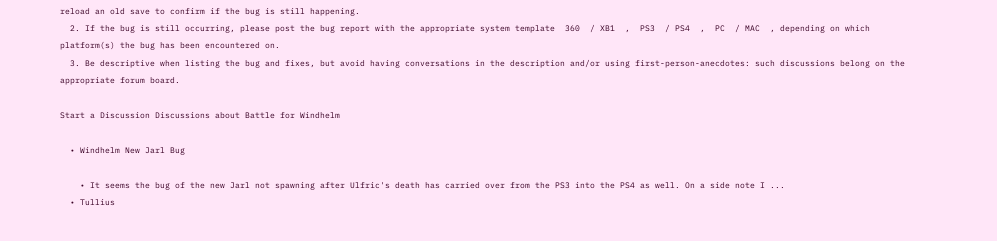reload an old save to confirm if the bug is still happening.
  2. If the bug is still occurring, please post the bug report with the appropriate system template  360  / XB1  ,  PS3  / PS4  ,  PC  / MAC  , depending on which platform(s) the bug has been encountered on.
  3. Be descriptive when listing the bug and fixes, but avoid having conversations in the description and/or using first-person-anecdotes: such discussions belong on the appropriate forum board.

Start a Discussion Discussions about Battle for Windhelm

  • Windhelm New Jarl Bug

    • It seems the bug of the new Jarl not spawning after Ulfric's death has carried over from the PS3 into the PS4 as well. On a side note I ...
  • Tullius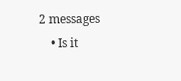2 messages
    • Is it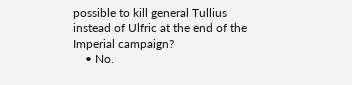possible to kill general Tullius instead of Ulfric at the end of the Imperial campaign?
    • No.